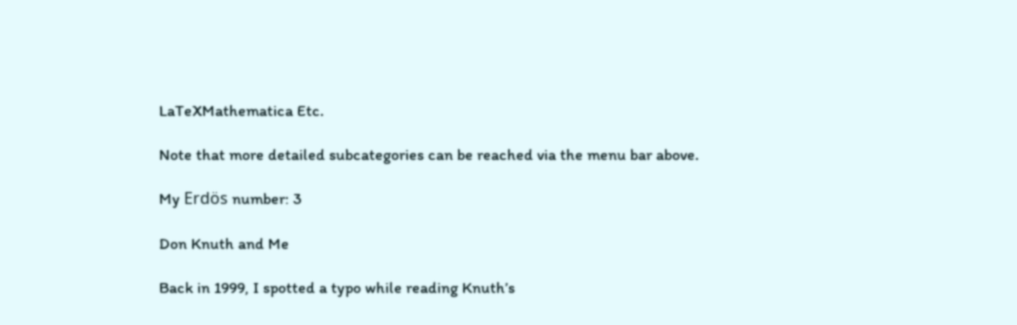LaTeXMathematica Etc.

Note that more detailed subcategories can be reached via the menu bar above.

My Erdös number: 3

Don Knuth and Me

Back in 1999, I spotted a typo while reading Knuth’s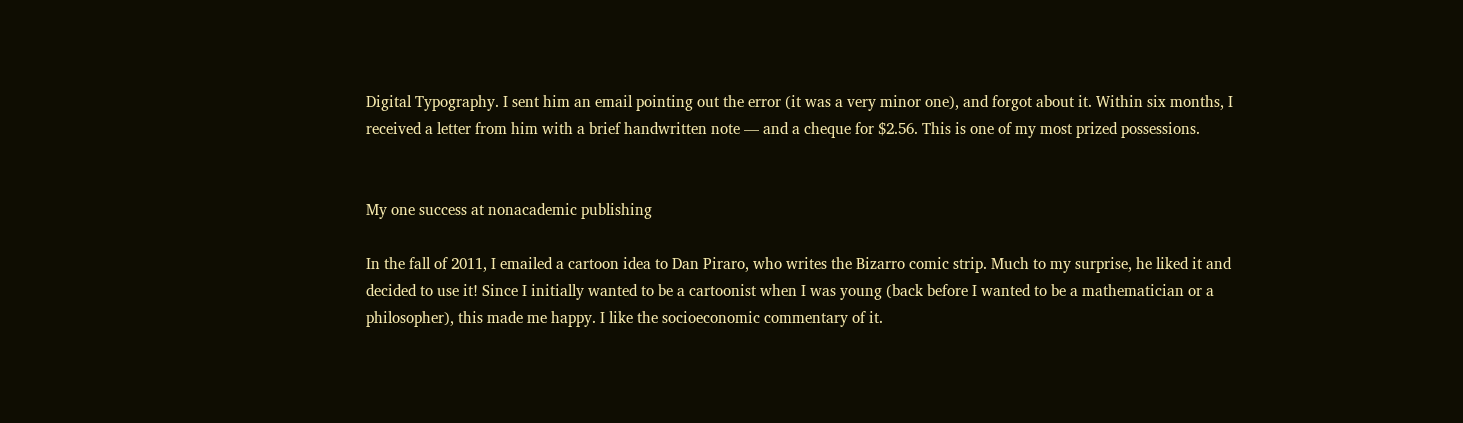Digital Typography. I sent him an email pointing out the error (it was a very minor one), and forgot about it. Within six months, I received a letter from him with a brief handwritten note — and a cheque for $2.56. This is one of my most prized possessions.


My one success at nonacademic publishing

In the fall of 2011, I emailed a cartoon idea to Dan Piraro, who writes the Bizarro comic strip. Much to my surprise, he liked it and decided to use it! Since I initially wanted to be a cartoonist when I was young (back before I wanted to be a mathematician or a philosopher), this made me happy. I like the socioeconomic commentary of it.